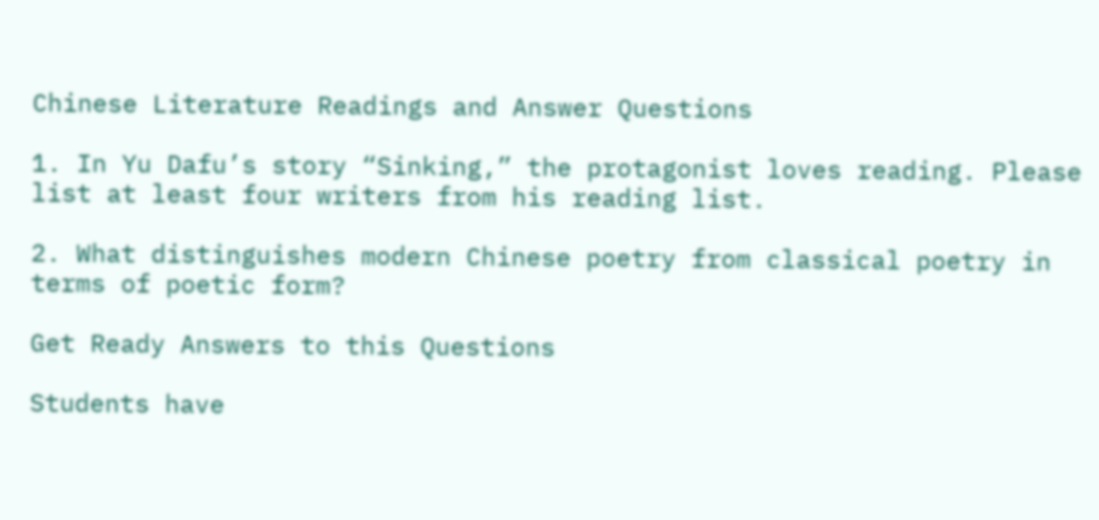Chinese Literature Readings and Answer Questions

1. In Yu Dafu’s story “Sinking,” the protagonist loves reading. Please list at least four writers from his reading list.

2. What distinguishes modern Chinese poetry from classical poetry in terms of poetic form?

Get Ready Answers to this Questions

Students have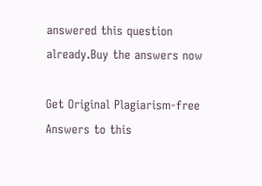answered this question already.Buy the answers now

Get Original Plagiarism-free Answers to this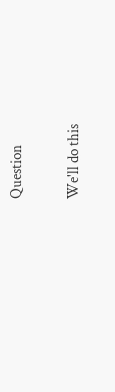Question

We'll do this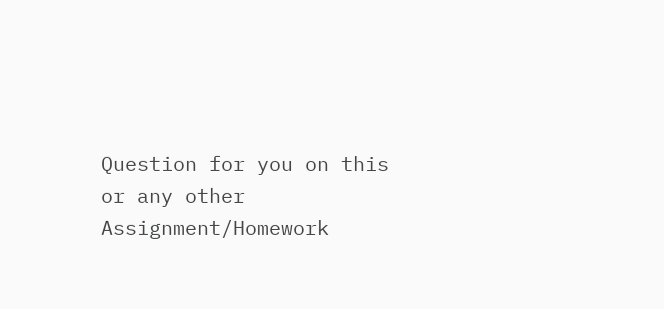Question for you on this or any other Assignment/Homework